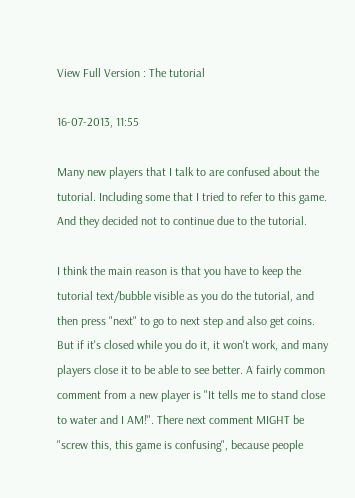View Full Version : The tutorial

16-07-2013, 11:55

Many new players that I talk to are confused about the tutorial. Including some that I tried to refer to this game. And they decided not to continue due to the tutorial.

I think the main reason is that you have to keep the tutorial text/bubble visible as you do the tutorial, and then press "next" to go to next step and also get coins. But if it's closed while you do it, it won't work, and many players close it to be able to see better. A fairly common comment from a new player is "It tells me to stand close to water and I AM!". There next comment MIGHT be "screw this, this game is confusing", because people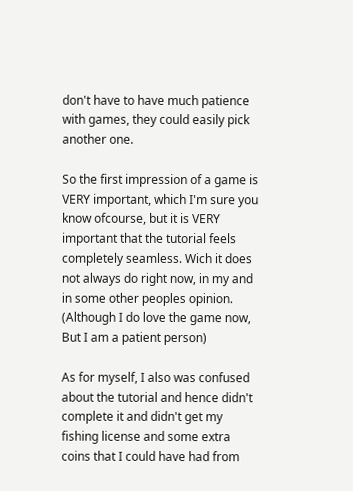don't have to have much patience with games, they could easily pick another one.

So the first impression of a game is VERY important, which I'm sure you know ofcourse, but it is VERY important that the tutorial feels completely seamless. Wich it does not always do right now, in my and in some other peoples opinion. (Although I do love the game now, But I am a patient person)

As for myself, I also was confused about the tutorial and hence didn't complete it and didn't get my fishing license and some extra coins that I could have had from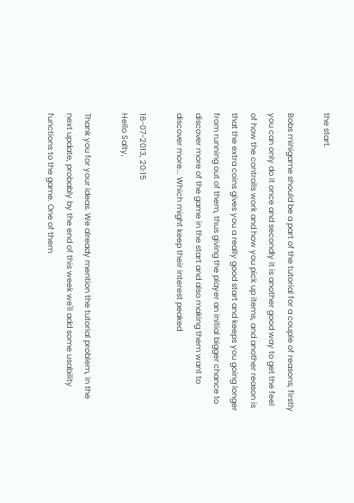the start.

Bobs minigame should be a part of the tutorial for a couple of reasons, firstly you can only do it once and secondly it is another good way to get the feel of how the controlls work and how you pick up items, and another reason is that the extra coins gives you a really good start and keeps you going longer from running out of them, thus giving the player an initial bigger chance to discover more of the game in the start and also making them want to discover more... Which might keep their interest peaked

16-07-2013, 20:15
Hello Salty,

Thank you for your ideas. We already mention the tutorial problem, in the next update, probably by the end of this week we'll add some usability functions to the game. One of them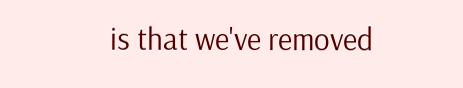is that we've removed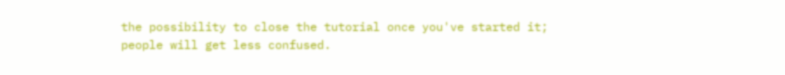the possibility to close the tutorial once you've started it; people will get less confused.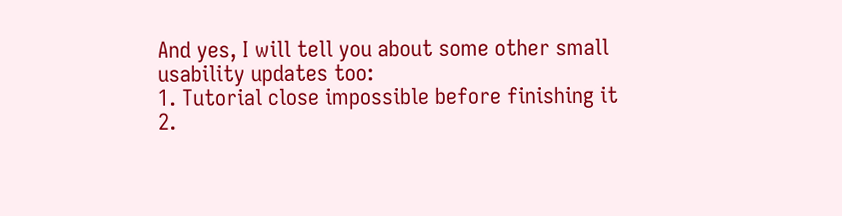And yes, I will tell you about some other small usability updates too:
1. Tutorial close impossible before finishing it
2.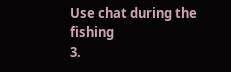Use chat during the fishing
3.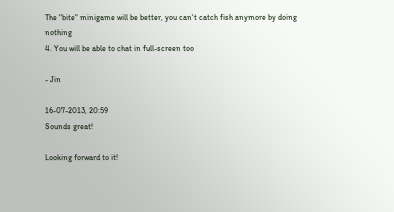The "bite" minigame will be better, you can't catch fish anymore by doing nothing
4. You will be able to chat in full-screen too

- Jin

16-07-2013, 20:59
Sounds great!

Looking forward to it!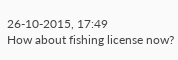26-10-2015, 17:49
How about fishing license now?